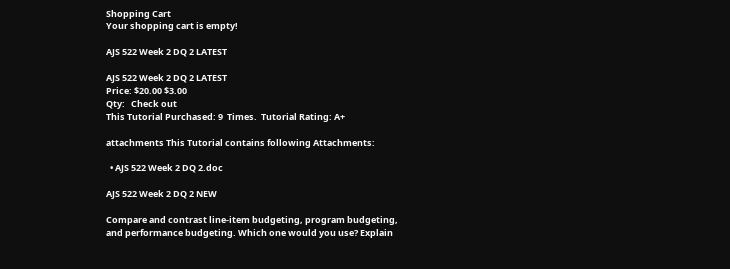Shopping Cart
Your shopping cart is empty!

AJS 522 Week 2 DQ 2 LATEST

AJS 522 Week 2 DQ 2 LATEST
Price: $20.00 $3.00
Qty:   Check out
This Tutorial Purchased: 9  Times.  Tutorial Rating: A+

attachments This Tutorial contains following Attachments:

  • AJS 522 Week 2 DQ 2.doc

AJS 522 Week 2 DQ 2 NEW

Compare and contrast line-item budgeting, program budgeting, and performance budgeting. Which one would you use? Explain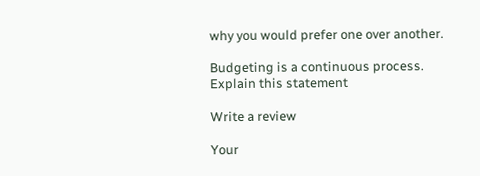why you would prefer one over another.

Budgeting is a continuous process. Explain this statement

Write a review

Your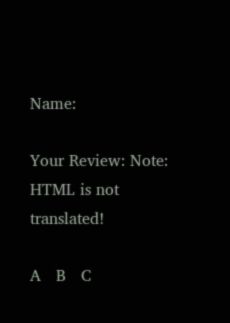Name:

Your Review: Note: HTML is not translated!

A   B   C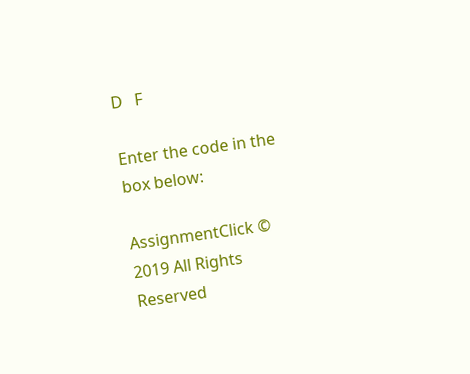D   F

Enter the code in the box below:

AssignmentClick © 2019 All Rights Reserved